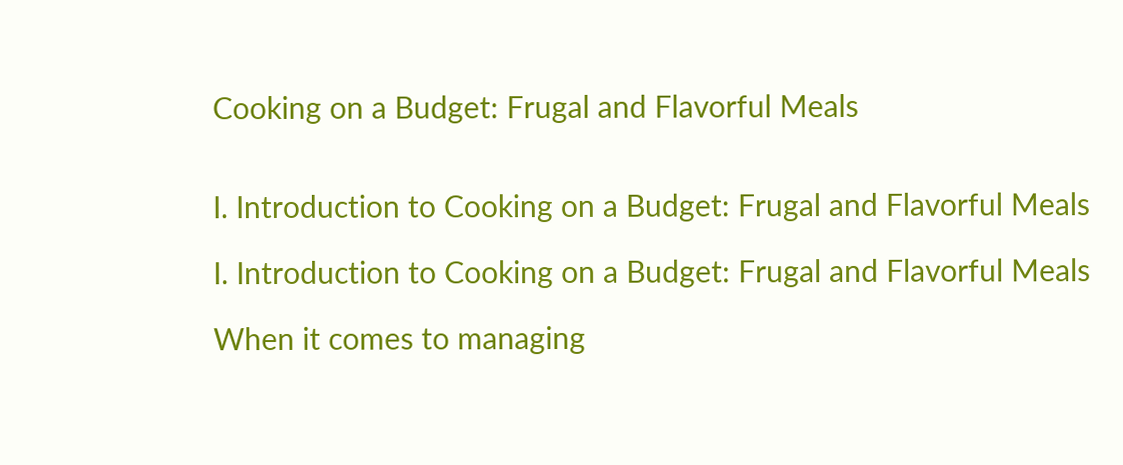Cooking on a Budget: Frugal and Flavorful Meals


I. Introduction to Cooking on a Budget: Frugal and Flavorful Meals

I. Introduction to Cooking on a Budget: Frugal and Flavorful Meals

When it comes to managing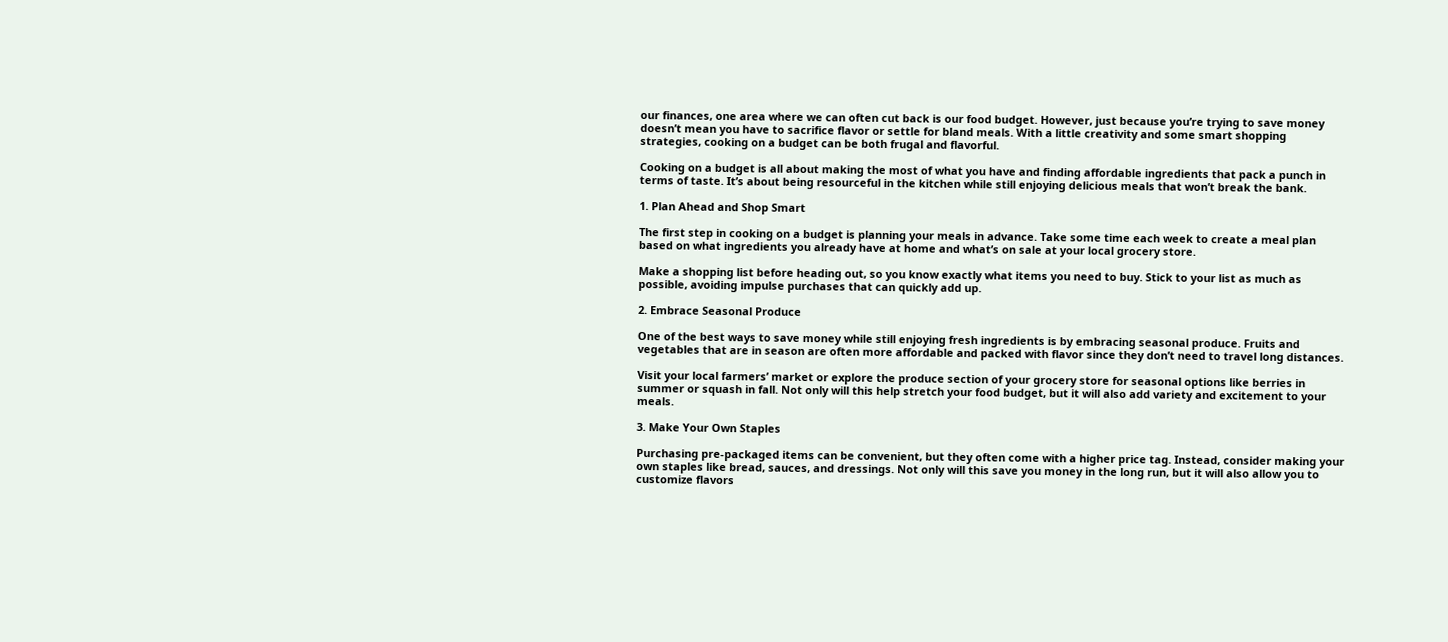our finances, one area where we can often cut back is our food budget. However, just because you’re trying to save money doesn’t mean you have to sacrifice flavor or settle for bland meals. With a little creativity and some smart shopping strategies, cooking on a budget can be both frugal and flavorful.

Cooking on a budget is all about making the most of what you have and finding affordable ingredients that pack a punch in terms of taste. It’s about being resourceful in the kitchen while still enjoying delicious meals that won’t break the bank.

1. Plan Ahead and Shop Smart

The first step in cooking on a budget is planning your meals in advance. Take some time each week to create a meal plan based on what ingredients you already have at home and what’s on sale at your local grocery store.

Make a shopping list before heading out, so you know exactly what items you need to buy. Stick to your list as much as possible, avoiding impulse purchases that can quickly add up.

2. Embrace Seasonal Produce

One of the best ways to save money while still enjoying fresh ingredients is by embracing seasonal produce. Fruits and vegetables that are in season are often more affordable and packed with flavor since they don’t need to travel long distances.

Visit your local farmers’ market or explore the produce section of your grocery store for seasonal options like berries in summer or squash in fall. Not only will this help stretch your food budget, but it will also add variety and excitement to your meals.

3. Make Your Own Staples

Purchasing pre-packaged items can be convenient, but they often come with a higher price tag. Instead, consider making your own staples like bread, sauces, and dressings. Not only will this save you money in the long run, but it will also allow you to customize flavors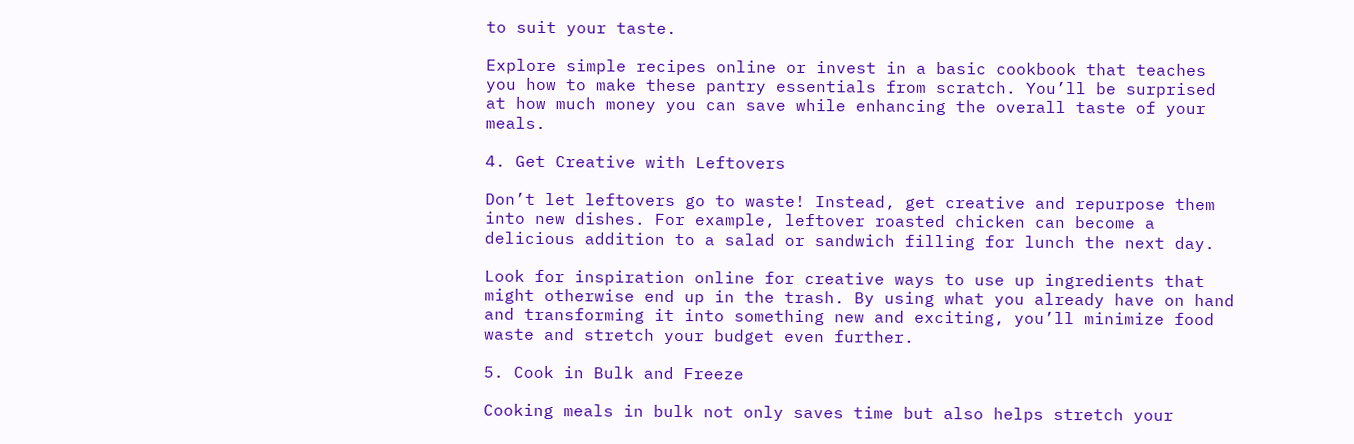to suit your taste.

Explore simple recipes online or invest in a basic cookbook that teaches you how to make these pantry essentials from scratch. You’ll be surprised at how much money you can save while enhancing the overall taste of your meals.

4. Get Creative with Leftovers

Don’t let leftovers go to waste! Instead, get creative and repurpose them into new dishes. For example, leftover roasted chicken can become a delicious addition to a salad or sandwich filling for lunch the next day.

Look for inspiration online for creative ways to use up ingredients that might otherwise end up in the trash. By using what you already have on hand and transforming it into something new and exciting, you’ll minimize food waste and stretch your budget even further.

5. Cook in Bulk and Freeze

Cooking meals in bulk not only saves time but also helps stretch your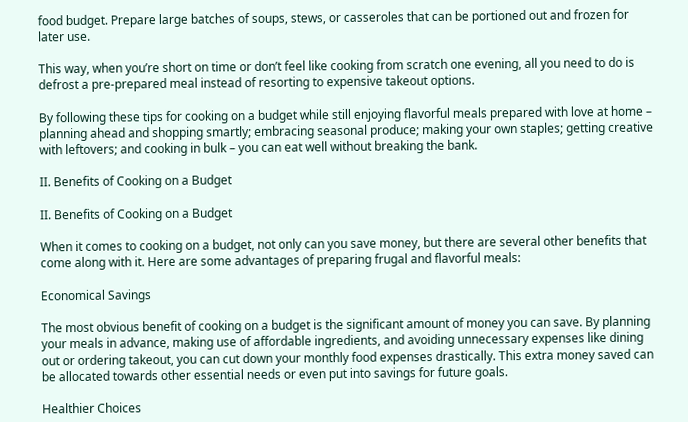food budget. Prepare large batches of soups, stews, or casseroles that can be portioned out and frozen for later use.

This way, when you’re short on time or don’t feel like cooking from scratch one evening, all you need to do is defrost a pre-prepared meal instead of resorting to expensive takeout options.

By following these tips for cooking on a budget while still enjoying flavorful meals prepared with love at home – planning ahead and shopping smartly; embracing seasonal produce; making your own staples; getting creative with leftovers; and cooking in bulk – you can eat well without breaking the bank.

II. Benefits of Cooking on a Budget

II. Benefits of Cooking on a Budget

When it comes to cooking on a budget, not only can you save money, but there are several other benefits that come along with it. Here are some advantages of preparing frugal and flavorful meals:

Economical Savings

The most obvious benefit of cooking on a budget is the significant amount of money you can save. By planning your meals in advance, making use of affordable ingredients, and avoiding unnecessary expenses like dining out or ordering takeout, you can cut down your monthly food expenses drastically. This extra money saved can be allocated towards other essential needs or even put into savings for future goals.

Healthier Choices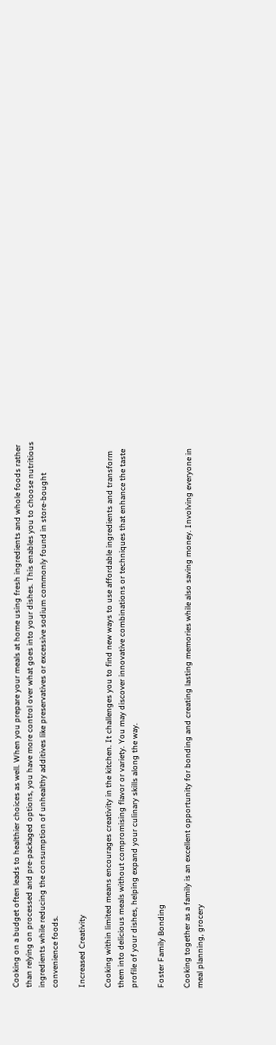Cooking on a budget often leads to healthier choices as well. When you prepare your meals at home using fresh ingredients and whole foods rather than relying on processed and pre-packaged options, you have more control over what goes into your dishes. This enables you to choose nutritious ingredients while reducing the consumption of unhealthy additives like preservatives or excessive sodium commonly found in store-bought convenience foods.

Increased Creativity

Cooking within limited means encourages creativity in the kitchen. It challenges you to find new ways to use affordable ingredients and transform them into delicious meals without compromising flavor or variety. You may discover innovative combinations or techniques that enhance the taste profile of your dishes, helping expand your culinary skills along the way.

Foster Family Bonding

Cooking together as a family is an excellent opportunity for bonding and creating lasting memories while also saving money. Involving everyone in meal planning, grocery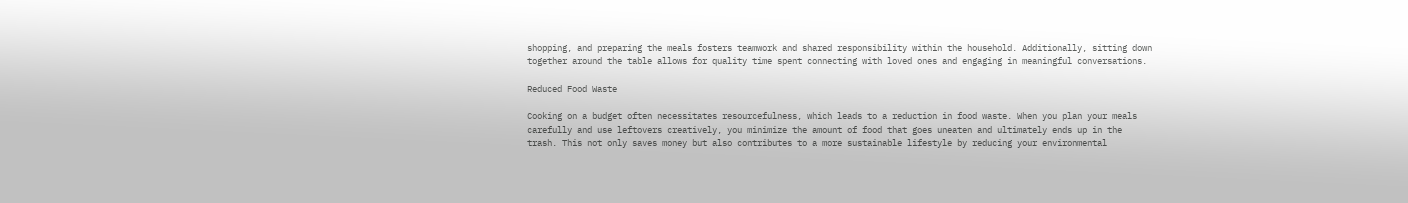shopping, and preparing the meals fosters teamwork and shared responsibility within the household. Additionally, sitting down together around the table allows for quality time spent connecting with loved ones and engaging in meaningful conversations.

Reduced Food Waste

Cooking on a budget often necessitates resourcefulness, which leads to a reduction in food waste. When you plan your meals carefully and use leftovers creatively, you minimize the amount of food that goes uneaten and ultimately ends up in the trash. This not only saves money but also contributes to a more sustainable lifestyle by reducing your environmental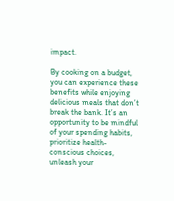impact.

By cooking on a budget, you can experience these benefits while enjoying delicious meals that don’t break the bank. It’s an opportunity to be mindful of your spending habits, prioritize health-conscious choices, unleash your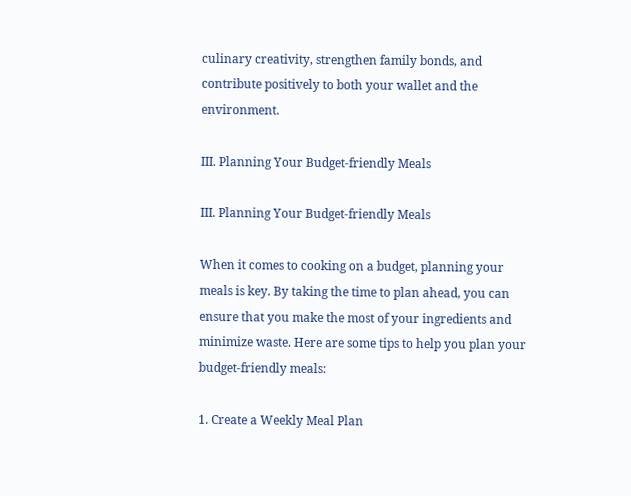culinary creativity, strengthen family bonds, and contribute positively to both your wallet and the environment.

III. Planning Your Budget-friendly Meals

III. Planning Your Budget-friendly Meals

When it comes to cooking on a budget, planning your meals is key. By taking the time to plan ahead, you can ensure that you make the most of your ingredients and minimize waste. Here are some tips to help you plan your budget-friendly meals:

1. Create a Weekly Meal Plan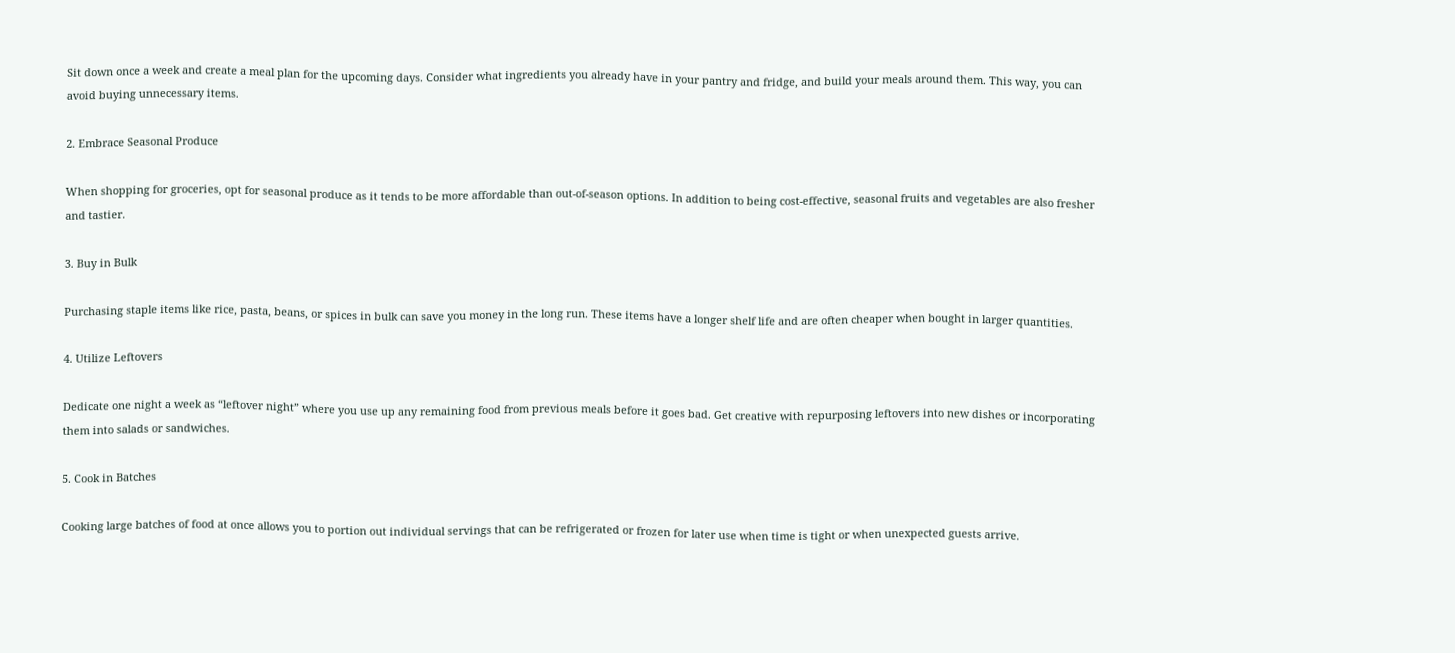Sit down once a week and create a meal plan for the upcoming days. Consider what ingredients you already have in your pantry and fridge, and build your meals around them. This way, you can avoid buying unnecessary items.

2. Embrace Seasonal Produce

When shopping for groceries, opt for seasonal produce as it tends to be more affordable than out-of-season options. In addition to being cost-effective, seasonal fruits and vegetables are also fresher and tastier.

3. Buy in Bulk

Purchasing staple items like rice, pasta, beans, or spices in bulk can save you money in the long run. These items have a longer shelf life and are often cheaper when bought in larger quantities.

4. Utilize Leftovers

Dedicate one night a week as “leftover night” where you use up any remaining food from previous meals before it goes bad. Get creative with repurposing leftovers into new dishes or incorporating them into salads or sandwiches.

5. Cook in Batches

Cooking large batches of food at once allows you to portion out individual servings that can be refrigerated or frozen for later use when time is tight or when unexpected guests arrive.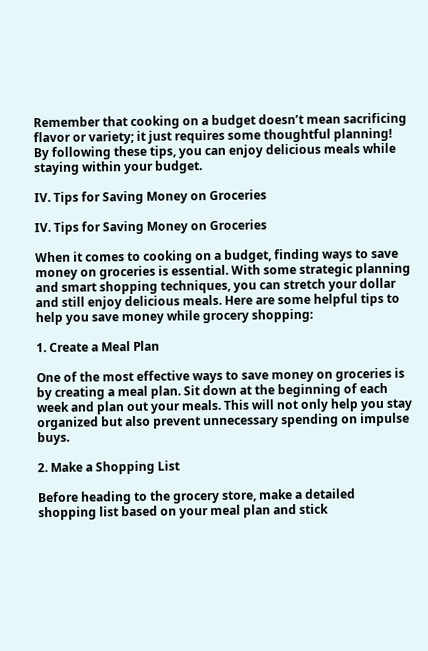Remember that cooking on a budget doesn’t mean sacrificing flavor or variety; it just requires some thoughtful planning! By following these tips, you can enjoy delicious meals while staying within your budget.

IV. Tips for Saving Money on Groceries

IV. Tips for Saving Money on Groceries

When it comes to cooking on a budget, finding ways to save money on groceries is essential. With some strategic planning and smart shopping techniques, you can stretch your dollar and still enjoy delicious meals. Here are some helpful tips to help you save money while grocery shopping:

1. Create a Meal Plan

One of the most effective ways to save money on groceries is by creating a meal plan. Sit down at the beginning of each week and plan out your meals. This will not only help you stay organized but also prevent unnecessary spending on impulse buys.

2. Make a Shopping List

Before heading to the grocery store, make a detailed shopping list based on your meal plan and stick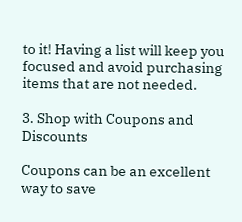to it! Having a list will keep you focused and avoid purchasing items that are not needed.

3. Shop with Coupons and Discounts

Coupons can be an excellent way to save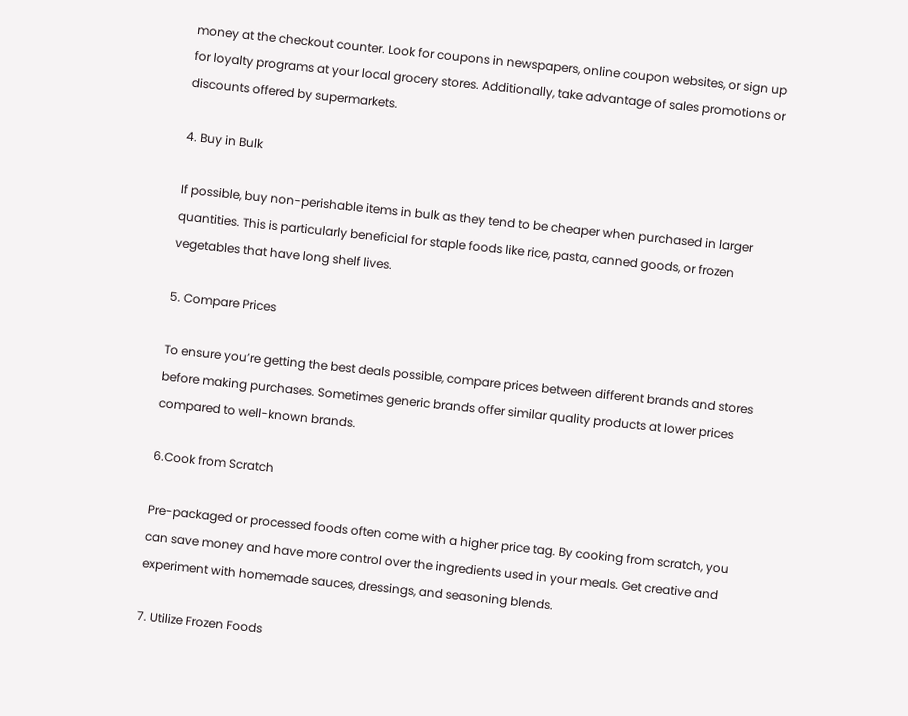money at the checkout counter. Look for coupons in newspapers, online coupon websites, or sign up for loyalty programs at your local grocery stores. Additionally, take advantage of sales promotions or discounts offered by supermarkets.

4. Buy in Bulk

If possible, buy non-perishable items in bulk as they tend to be cheaper when purchased in larger quantities. This is particularly beneficial for staple foods like rice, pasta, canned goods, or frozen vegetables that have long shelf lives.

5. Compare Prices

To ensure you’re getting the best deals possible, compare prices between different brands and stores before making purchases. Sometimes generic brands offer similar quality products at lower prices compared to well-known brands.

6.Cook from Scratch

Pre-packaged or processed foods often come with a higher price tag. By cooking from scratch, you can save money and have more control over the ingredients used in your meals. Get creative and experiment with homemade sauces, dressings, and seasoning blends.

7. Utilize Frozen Foods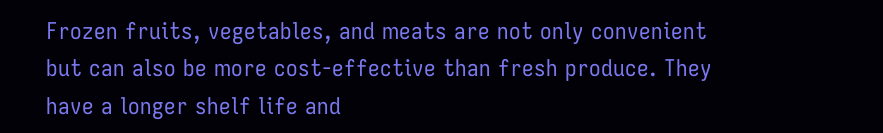Frozen fruits, vegetables, and meats are not only convenient but can also be more cost-effective than fresh produce. They have a longer shelf life and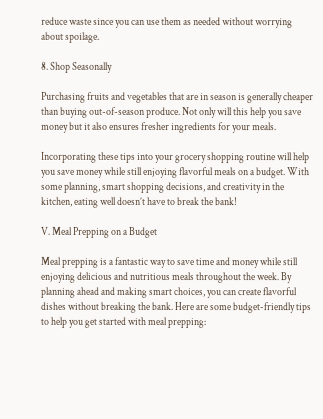reduce waste since you can use them as needed without worrying about spoilage.

8. Shop Seasonally

Purchasing fruits and vegetables that are in season is generally cheaper than buying out-of-season produce. Not only will this help you save money but it also ensures fresher ingredients for your meals.

Incorporating these tips into your grocery shopping routine will help you save money while still enjoying flavorful meals on a budget. With some planning, smart shopping decisions, and creativity in the kitchen, eating well doesn’t have to break the bank!

V. Meal Prepping on a Budget

Meal prepping is a fantastic way to save time and money while still enjoying delicious and nutritious meals throughout the week. By planning ahead and making smart choices, you can create flavorful dishes without breaking the bank. Here are some budget-friendly tips to help you get started with meal prepping: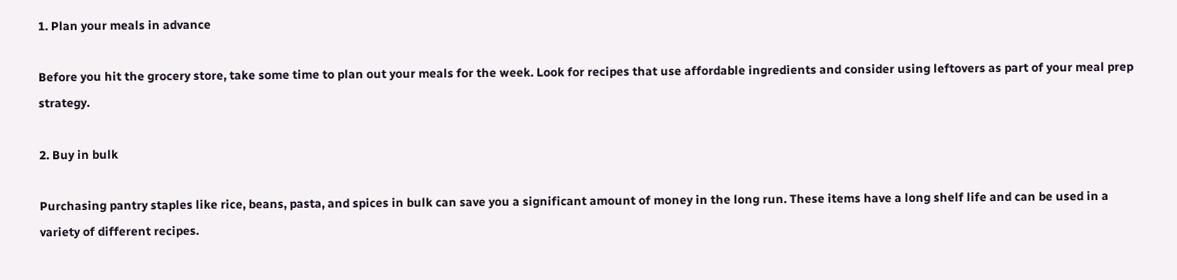1. Plan your meals in advance

Before you hit the grocery store, take some time to plan out your meals for the week. Look for recipes that use affordable ingredients and consider using leftovers as part of your meal prep strategy.

2. Buy in bulk

Purchasing pantry staples like rice, beans, pasta, and spices in bulk can save you a significant amount of money in the long run. These items have a long shelf life and can be used in a variety of different recipes.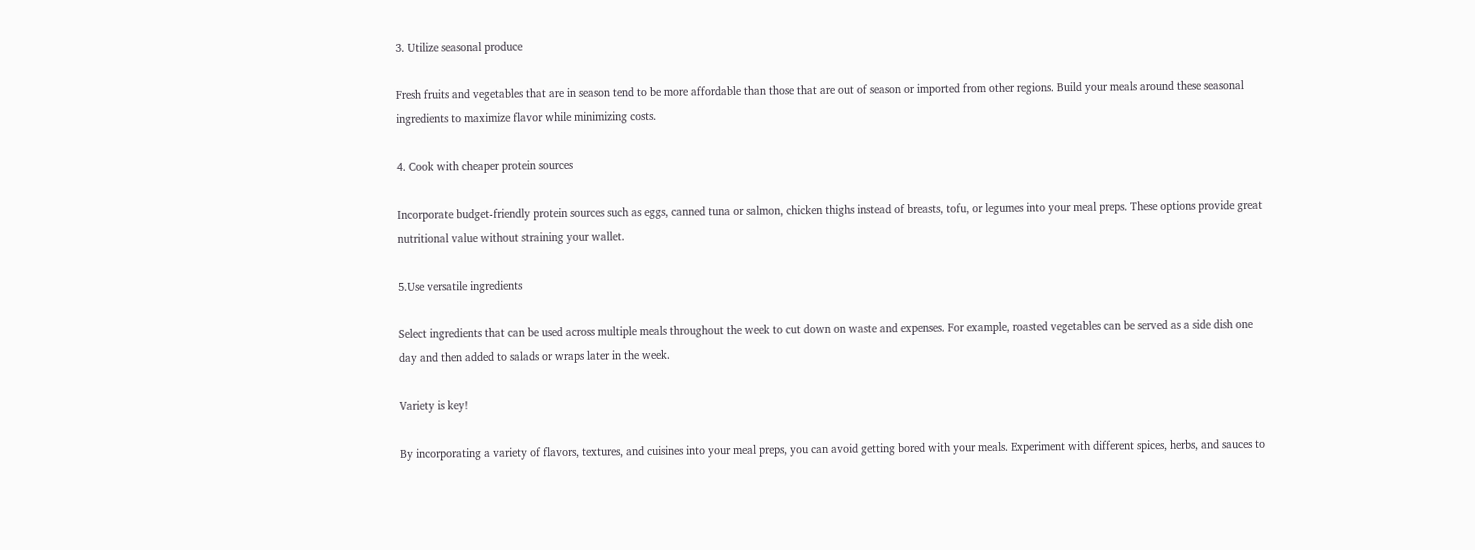3. Utilize seasonal produce

Fresh fruits and vegetables that are in season tend to be more affordable than those that are out of season or imported from other regions. Build your meals around these seasonal ingredients to maximize flavor while minimizing costs.

4. Cook with cheaper protein sources

Incorporate budget-friendly protein sources such as eggs, canned tuna or salmon, chicken thighs instead of breasts, tofu, or legumes into your meal preps. These options provide great nutritional value without straining your wallet.

5.Use versatile ingredients

Select ingredients that can be used across multiple meals throughout the week to cut down on waste and expenses. For example, roasted vegetables can be served as a side dish one day and then added to salads or wraps later in the week.

Variety is key!

By incorporating a variety of flavors, textures, and cuisines into your meal preps, you can avoid getting bored with your meals. Experiment with different spices, herbs, and sauces to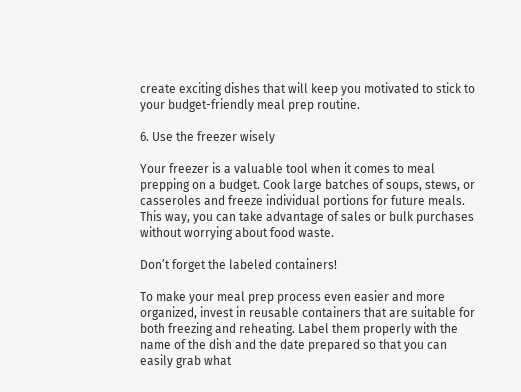create exciting dishes that will keep you motivated to stick to your budget-friendly meal prep routine.

6. Use the freezer wisely

Your freezer is a valuable tool when it comes to meal prepping on a budget. Cook large batches of soups, stews, or casseroles and freeze individual portions for future meals. This way, you can take advantage of sales or bulk purchases without worrying about food waste.

Don’t forget the labeled containers!

To make your meal prep process even easier and more organized, invest in reusable containers that are suitable for both freezing and reheating. Label them properly with the name of the dish and the date prepared so that you can easily grab what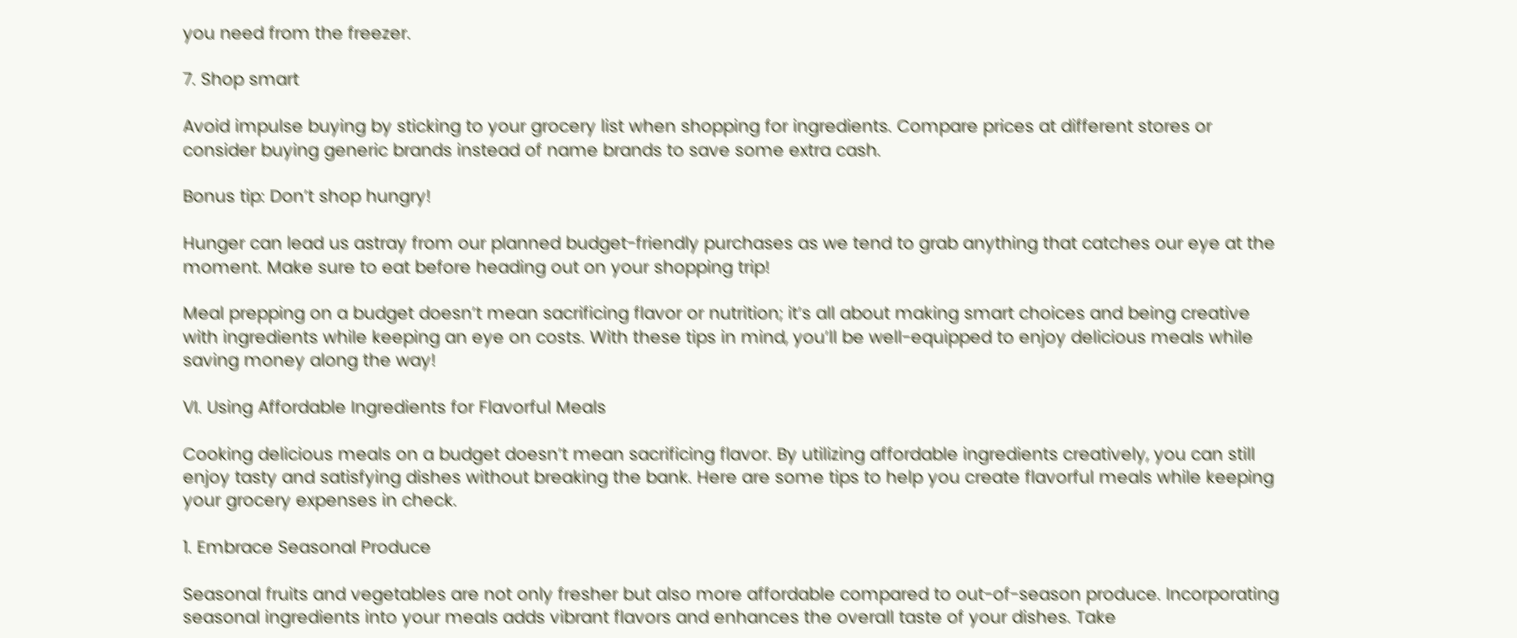you need from the freezer.

7. Shop smart

Avoid impulse buying by sticking to your grocery list when shopping for ingredients. Compare prices at different stores or consider buying generic brands instead of name brands to save some extra cash.

Bonus tip: Don’t shop hungry!

Hunger can lead us astray from our planned budget-friendly purchases as we tend to grab anything that catches our eye at the moment. Make sure to eat before heading out on your shopping trip!

Meal prepping on a budget doesn’t mean sacrificing flavor or nutrition; it’s all about making smart choices and being creative with ingredients while keeping an eye on costs. With these tips in mind, you’ll be well-equipped to enjoy delicious meals while saving money along the way!

VI. Using Affordable Ingredients for Flavorful Meals

Cooking delicious meals on a budget doesn’t mean sacrificing flavor. By utilizing affordable ingredients creatively, you can still enjoy tasty and satisfying dishes without breaking the bank. Here are some tips to help you create flavorful meals while keeping your grocery expenses in check.

1. Embrace Seasonal Produce

Seasonal fruits and vegetables are not only fresher but also more affordable compared to out-of-season produce. Incorporating seasonal ingredients into your meals adds vibrant flavors and enhances the overall taste of your dishes. Take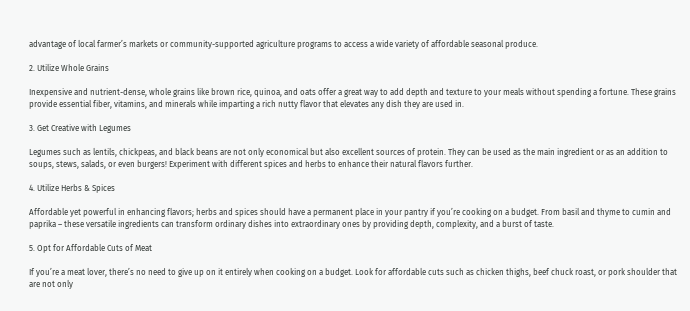advantage of local farmer’s markets or community-supported agriculture programs to access a wide variety of affordable seasonal produce.

2. Utilize Whole Grains

Inexpensive and nutrient-dense, whole grains like brown rice, quinoa, and oats offer a great way to add depth and texture to your meals without spending a fortune. These grains provide essential fiber, vitamins, and minerals while imparting a rich nutty flavor that elevates any dish they are used in.

3. Get Creative with Legumes

Legumes such as lentils, chickpeas, and black beans are not only economical but also excellent sources of protein. They can be used as the main ingredient or as an addition to soups, stews, salads, or even burgers! Experiment with different spices and herbs to enhance their natural flavors further.

4. Utilize Herbs & Spices

Affordable yet powerful in enhancing flavors; herbs and spices should have a permanent place in your pantry if you’re cooking on a budget. From basil and thyme to cumin and paprika – these versatile ingredients can transform ordinary dishes into extraordinary ones by providing depth, complexity, and a burst of taste.

5. Opt for Affordable Cuts of Meat

If you’re a meat lover, there’s no need to give up on it entirely when cooking on a budget. Look for affordable cuts such as chicken thighs, beef chuck roast, or pork shoulder that are not only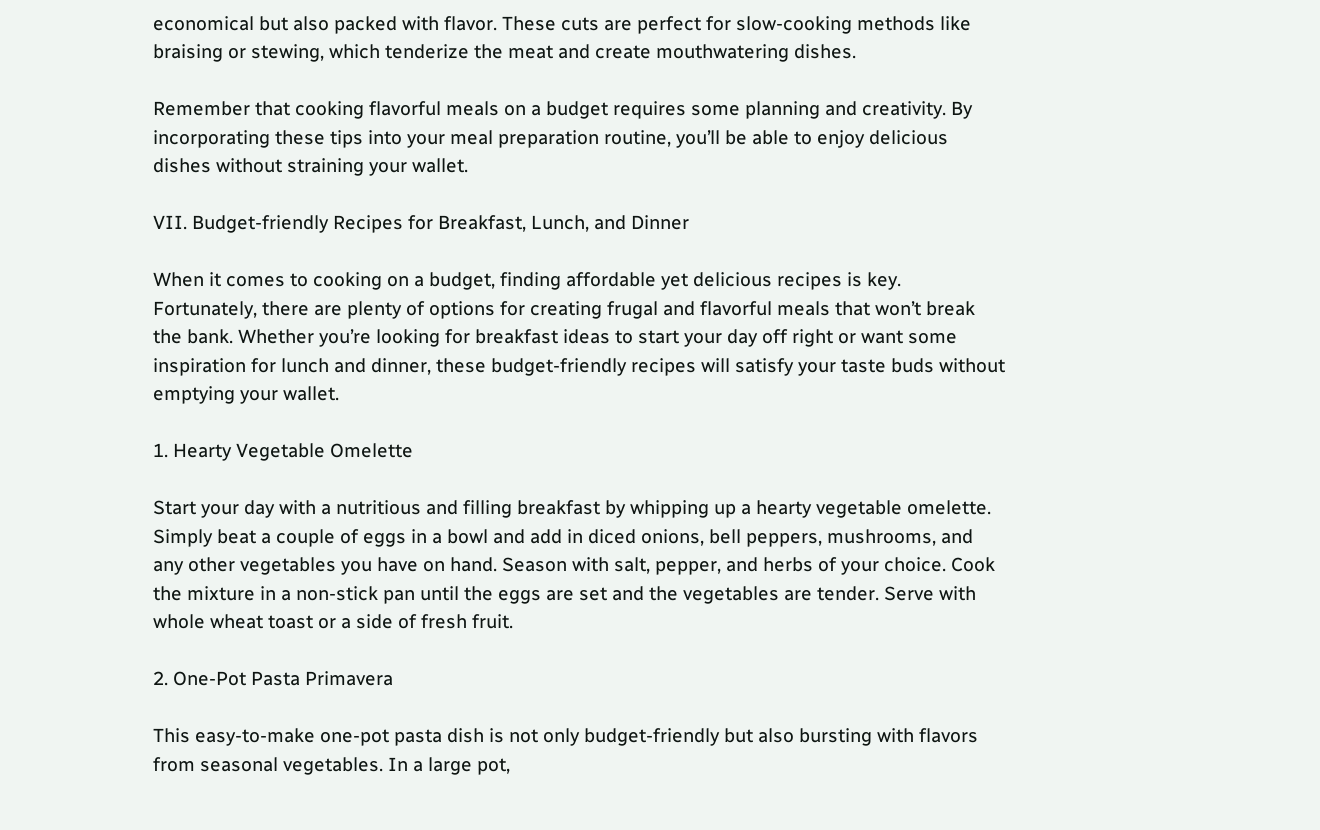economical but also packed with flavor. These cuts are perfect for slow-cooking methods like braising or stewing, which tenderize the meat and create mouthwatering dishes.

Remember that cooking flavorful meals on a budget requires some planning and creativity. By incorporating these tips into your meal preparation routine, you’ll be able to enjoy delicious dishes without straining your wallet.

VII. Budget-friendly Recipes for Breakfast, Lunch, and Dinner

When it comes to cooking on a budget, finding affordable yet delicious recipes is key. Fortunately, there are plenty of options for creating frugal and flavorful meals that won’t break the bank. Whether you’re looking for breakfast ideas to start your day off right or want some inspiration for lunch and dinner, these budget-friendly recipes will satisfy your taste buds without emptying your wallet.

1. Hearty Vegetable Omelette

Start your day with a nutritious and filling breakfast by whipping up a hearty vegetable omelette. Simply beat a couple of eggs in a bowl and add in diced onions, bell peppers, mushrooms, and any other vegetables you have on hand. Season with salt, pepper, and herbs of your choice. Cook the mixture in a non-stick pan until the eggs are set and the vegetables are tender. Serve with whole wheat toast or a side of fresh fruit.

2. One-Pot Pasta Primavera

This easy-to-make one-pot pasta dish is not only budget-friendly but also bursting with flavors from seasonal vegetables. In a large pot,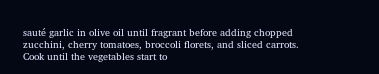sauté garlic in olive oil until fragrant before adding chopped zucchini, cherry tomatoes, broccoli florets, and sliced carrots. Cook until the vegetables start to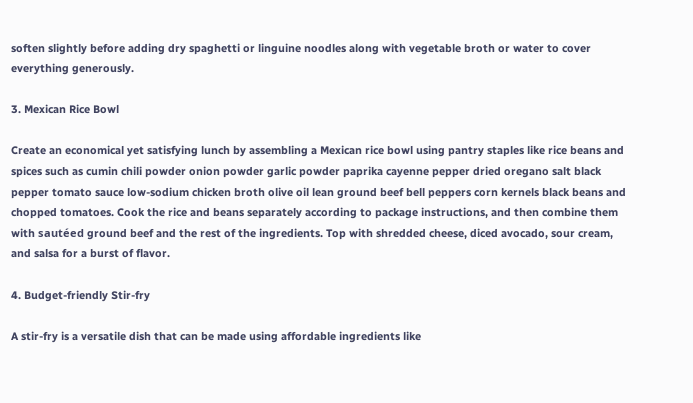soften slightly before adding dry spaghetti or linguine noodles along with vegetable broth or water to cover everything generously.

3. Mexican Rice Bowl

Create an economical yet satisfying lunch by assembling a Mexican rice bowl using pantry staples like rice beans and spices such as cumin chili powder onion powder garlic powder paprika cayenne pepper dried oregano salt black pepper tomato sauce low-sodium chicken broth olive oil lean ground beef bell peppers corn kernels black beans and chopped tomatoes. Cook the rice and beans separately according to package instructions, and then combine them with sautéed ground beef and the rest of the ingredients. Top with shredded cheese, diced avocado, sour cream, and salsa for a burst of flavor.

4. Budget-friendly Stir-fry

A stir-fry is a versatile dish that can be made using affordable ingredients like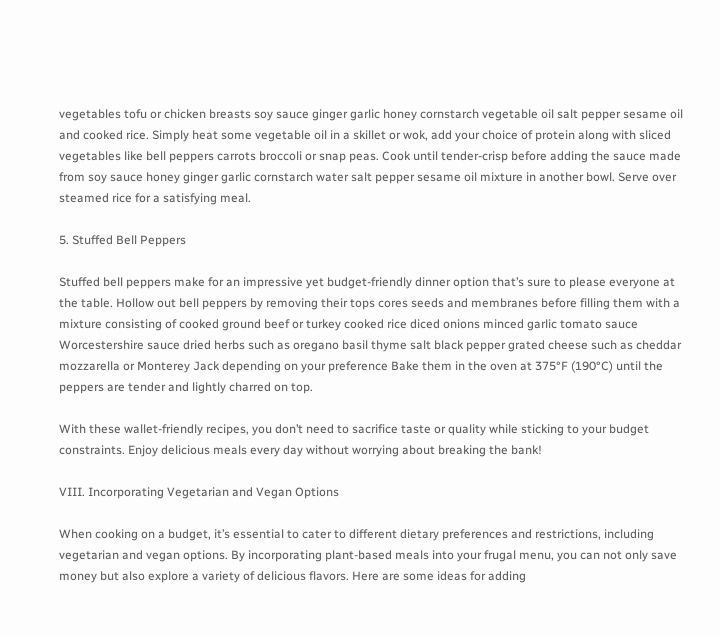vegetables tofu or chicken breasts soy sauce ginger garlic honey cornstarch vegetable oil salt pepper sesame oil and cooked rice. Simply heat some vegetable oil in a skillet or wok, add your choice of protein along with sliced vegetables like bell peppers carrots broccoli or snap peas. Cook until tender-crisp before adding the sauce made from soy sauce honey ginger garlic cornstarch water salt pepper sesame oil mixture in another bowl. Serve over steamed rice for a satisfying meal.

5. Stuffed Bell Peppers

Stuffed bell peppers make for an impressive yet budget-friendly dinner option that’s sure to please everyone at the table. Hollow out bell peppers by removing their tops cores seeds and membranes before filling them with a mixture consisting of cooked ground beef or turkey cooked rice diced onions minced garlic tomato sauce Worcestershire sauce dried herbs such as oregano basil thyme salt black pepper grated cheese such as cheddar mozzarella or Monterey Jack depending on your preference Bake them in the oven at 375°F (190°C) until the peppers are tender and lightly charred on top.

With these wallet-friendly recipes, you don’t need to sacrifice taste or quality while sticking to your budget constraints. Enjoy delicious meals every day without worrying about breaking the bank!

VIII. Incorporating Vegetarian and Vegan Options

When cooking on a budget, it’s essential to cater to different dietary preferences and restrictions, including vegetarian and vegan options. By incorporating plant-based meals into your frugal menu, you can not only save money but also explore a variety of delicious flavors. Here are some ideas for adding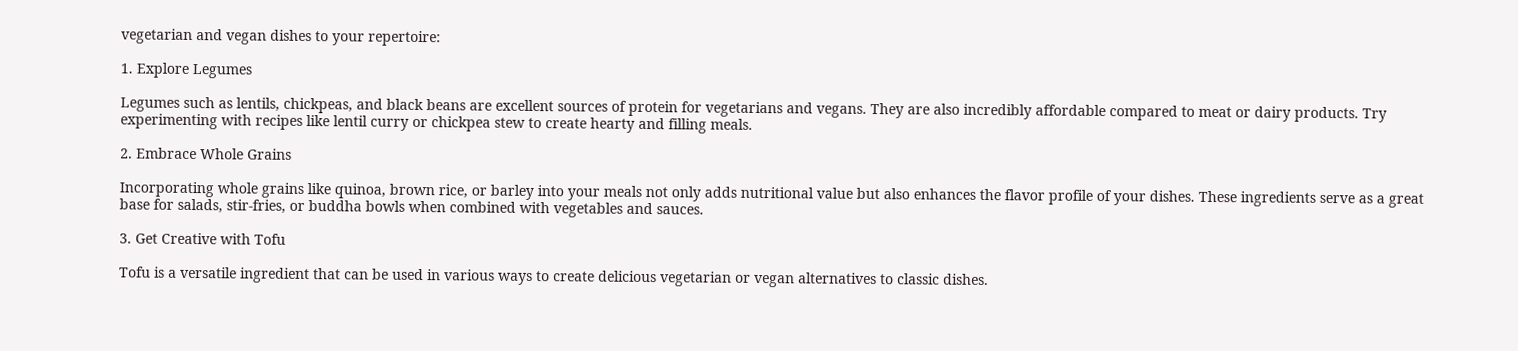vegetarian and vegan dishes to your repertoire:

1. Explore Legumes

Legumes such as lentils, chickpeas, and black beans are excellent sources of protein for vegetarians and vegans. They are also incredibly affordable compared to meat or dairy products. Try experimenting with recipes like lentil curry or chickpea stew to create hearty and filling meals.

2. Embrace Whole Grains

Incorporating whole grains like quinoa, brown rice, or barley into your meals not only adds nutritional value but also enhances the flavor profile of your dishes. These ingredients serve as a great base for salads, stir-fries, or buddha bowls when combined with vegetables and sauces.

3. Get Creative with Tofu

Tofu is a versatile ingredient that can be used in various ways to create delicious vegetarian or vegan alternatives to classic dishes.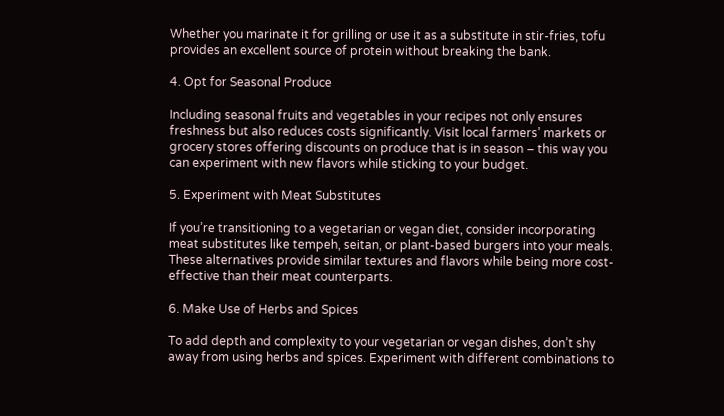Whether you marinate it for grilling or use it as a substitute in stir-fries, tofu provides an excellent source of protein without breaking the bank.

4. Opt for Seasonal Produce

Including seasonal fruits and vegetables in your recipes not only ensures freshness but also reduces costs significantly. Visit local farmers’ markets or grocery stores offering discounts on produce that is in season – this way you can experiment with new flavors while sticking to your budget.

5. Experiment with Meat Substitutes

If you’re transitioning to a vegetarian or vegan diet, consider incorporating meat substitutes like tempeh, seitan, or plant-based burgers into your meals. These alternatives provide similar textures and flavors while being more cost-effective than their meat counterparts.

6. Make Use of Herbs and Spices

To add depth and complexity to your vegetarian or vegan dishes, don’t shy away from using herbs and spices. Experiment with different combinations to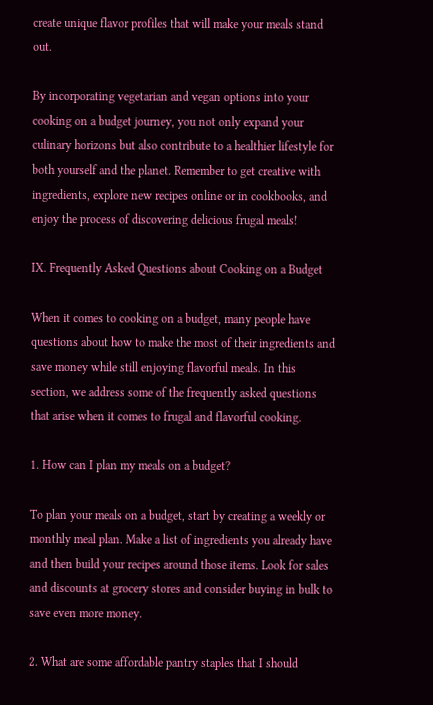create unique flavor profiles that will make your meals stand out.

By incorporating vegetarian and vegan options into your cooking on a budget journey, you not only expand your culinary horizons but also contribute to a healthier lifestyle for both yourself and the planet. Remember to get creative with ingredients, explore new recipes online or in cookbooks, and enjoy the process of discovering delicious frugal meals!

IX. Frequently Asked Questions about Cooking on a Budget

When it comes to cooking on a budget, many people have questions about how to make the most of their ingredients and save money while still enjoying flavorful meals. In this section, we address some of the frequently asked questions that arise when it comes to frugal and flavorful cooking.

1. How can I plan my meals on a budget?

To plan your meals on a budget, start by creating a weekly or monthly meal plan. Make a list of ingredients you already have and then build your recipes around those items. Look for sales and discounts at grocery stores and consider buying in bulk to save even more money.

2. What are some affordable pantry staples that I should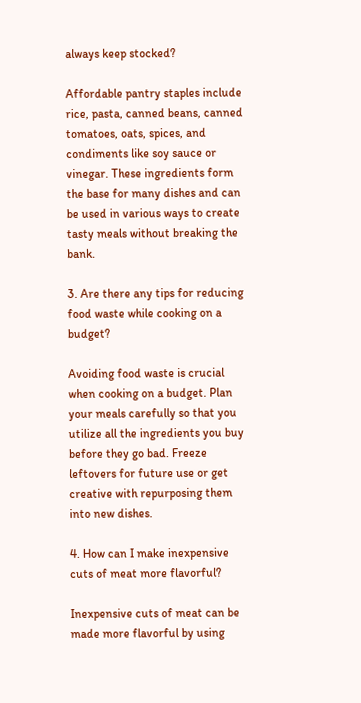always keep stocked?

Affordable pantry staples include rice, pasta, canned beans, canned tomatoes, oats, spices, and condiments like soy sauce or vinegar. These ingredients form the base for many dishes and can be used in various ways to create tasty meals without breaking the bank.

3. Are there any tips for reducing food waste while cooking on a budget?

Avoiding food waste is crucial when cooking on a budget. Plan your meals carefully so that you utilize all the ingredients you buy before they go bad. Freeze leftovers for future use or get creative with repurposing them into new dishes.

4. How can I make inexpensive cuts of meat more flavorful?

Inexpensive cuts of meat can be made more flavorful by using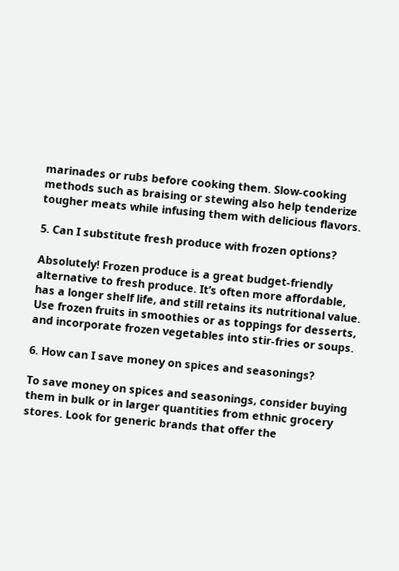marinades or rubs before cooking them. Slow-cooking methods such as braising or stewing also help tenderize tougher meats while infusing them with delicious flavors.

5. Can I substitute fresh produce with frozen options?

Absolutely! Frozen produce is a great budget-friendly alternative to fresh produce. It’s often more affordable, has a longer shelf life, and still retains its nutritional value. Use frozen fruits in smoothies or as toppings for desserts, and incorporate frozen vegetables into stir-fries or soups.

6. How can I save money on spices and seasonings?

To save money on spices and seasonings, consider buying them in bulk or in larger quantities from ethnic grocery stores. Look for generic brands that offer the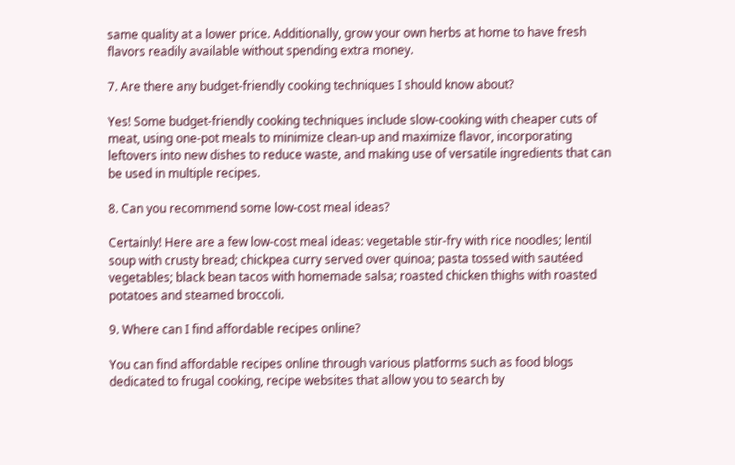same quality at a lower price. Additionally, grow your own herbs at home to have fresh flavors readily available without spending extra money.

7. Are there any budget-friendly cooking techniques I should know about?

Yes! Some budget-friendly cooking techniques include slow-cooking with cheaper cuts of meat, using one-pot meals to minimize clean-up and maximize flavor, incorporating leftovers into new dishes to reduce waste, and making use of versatile ingredients that can be used in multiple recipes.

8. Can you recommend some low-cost meal ideas?

Certainly! Here are a few low-cost meal ideas: vegetable stir-fry with rice noodles; lentil soup with crusty bread; chickpea curry served over quinoa; pasta tossed with sautéed vegetables; black bean tacos with homemade salsa; roasted chicken thighs with roasted potatoes and steamed broccoli.

9. Where can I find affordable recipes online?

You can find affordable recipes online through various platforms such as food blogs dedicated to frugal cooking, recipe websites that allow you to search by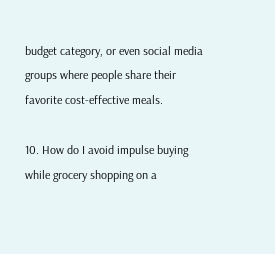budget category, or even social media groups where people share their favorite cost-effective meals.

10. How do I avoid impulse buying while grocery shopping on a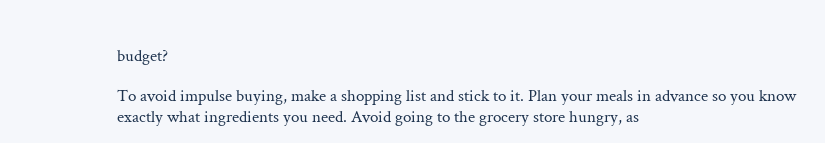budget?

To avoid impulse buying, make a shopping list and stick to it. Plan your meals in advance so you know exactly what ingredients you need. Avoid going to the grocery store hungry, as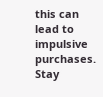this can lead to impulsive purchases. Stay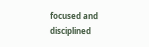focused and disciplined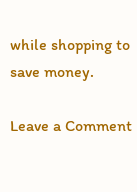while shopping to save money.

Leave a Comment